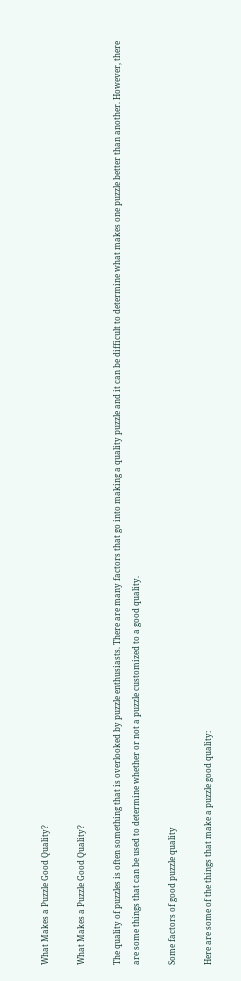What Makes a Puzzle Good Quality?

What Makes a Puzzle Good Quality?

The quality of puzzles is often something that is overlooked by puzzle enthusiasts. There are many factors that go into making a quality puzzle and it can be difficult to determine what makes one puzzle better than another. However, there are some things that can be used to determine whether or not a puzzle customized to a good quality.

Some factors of good puzzle quality

Here are some of the things that make a puzzle good quality: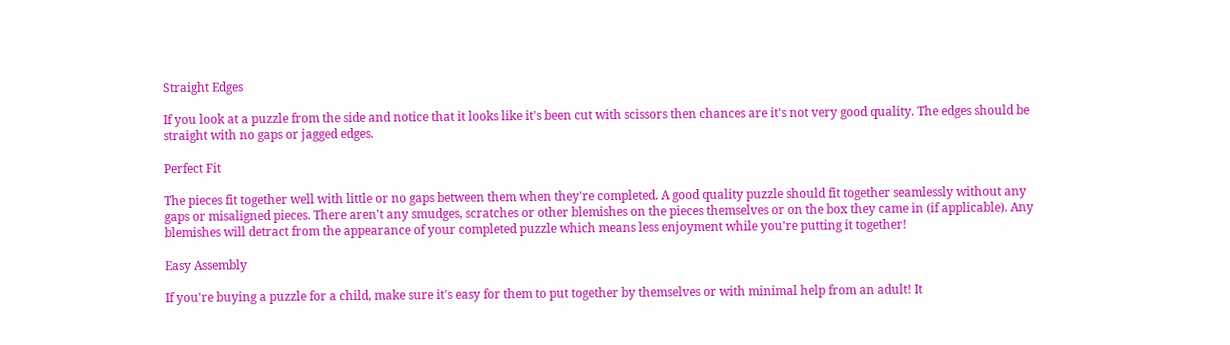Straight Edges

If you look at a puzzle from the side and notice that it looks like it's been cut with scissors then chances are it's not very good quality. The edges should be straight with no gaps or jagged edges.

Perfect Fit

The pieces fit together well with little or no gaps between them when they're completed. A good quality puzzle should fit together seamlessly without any gaps or misaligned pieces. There aren't any smudges, scratches or other blemishes on the pieces themselves or on the box they came in (if applicable). Any blemishes will detract from the appearance of your completed puzzle which means less enjoyment while you're putting it together!

Easy Assembly

If you're buying a puzzle for a child, make sure it's easy for them to put together by themselves or with minimal help from an adult! It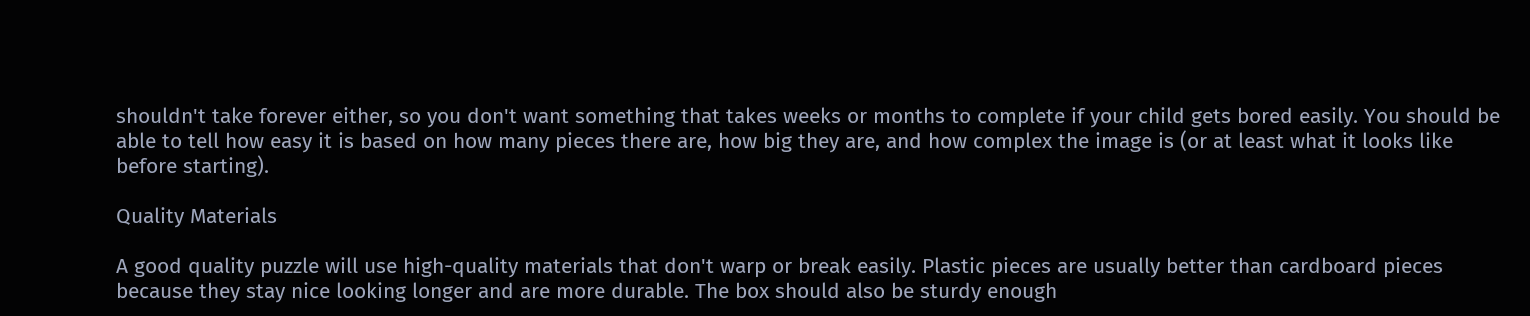shouldn't take forever either, so you don't want something that takes weeks or months to complete if your child gets bored easily. You should be able to tell how easy it is based on how many pieces there are, how big they are, and how complex the image is (or at least what it looks like before starting).

Quality Materials

A good quality puzzle will use high-quality materials that don't warp or break easily. Plastic pieces are usually better than cardboard pieces because they stay nice looking longer and are more durable. The box should also be sturdy enough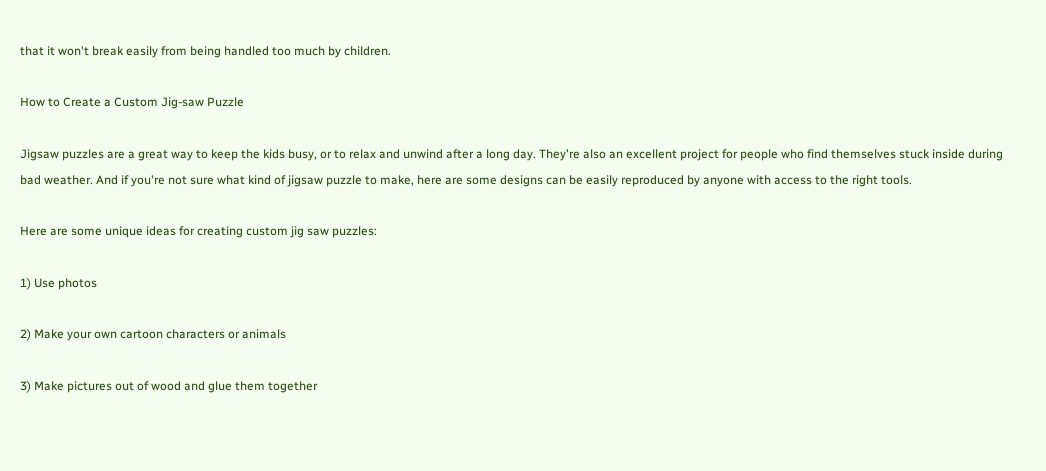that it won't break easily from being handled too much by children.

How to Create a Custom Jig-saw Puzzle

Jigsaw puzzles are a great way to keep the kids busy, or to relax and unwind after a long day. They're also an excellent project for people who find themselves stuck inside during bad weather. And if you're not sure what kind of jigsaw puzzle to make, here are some designs can be easily reproduced by anyone with access to the right tools.

Here are some unique ideas for creating custom jig saw puzzles:

1) Use photos

2) Make your own cartoon characters or animals

3) Make pictures out of wood and glue them together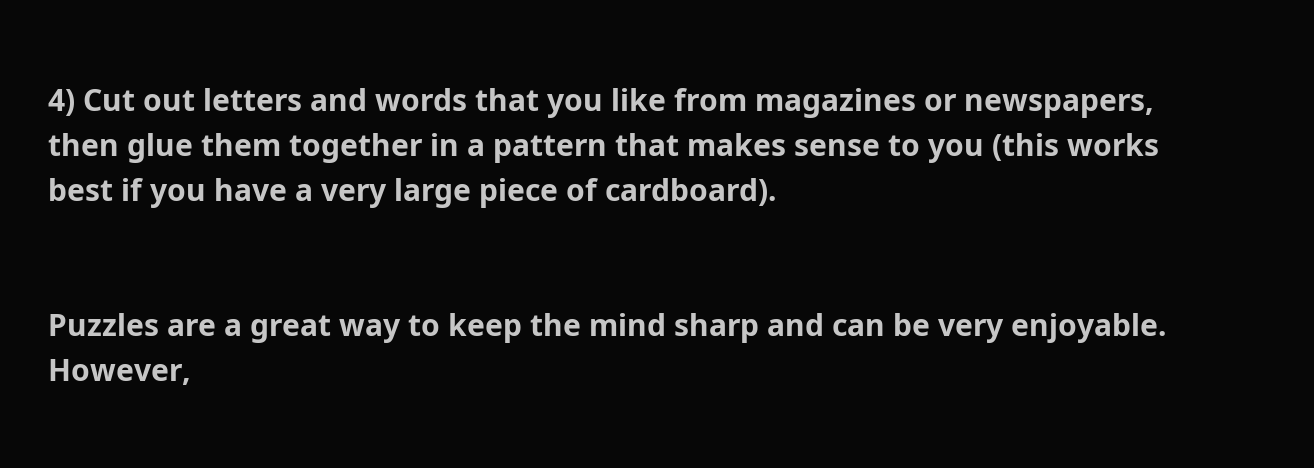4) Cut out letters and words that you like from magazines or newspapers, then glue them together in a pattern that makes sense to you (this works best if you have a very large piece of cardboard).


Puzzles are a great way to keep the mind sharp and can be very enjoyable. However,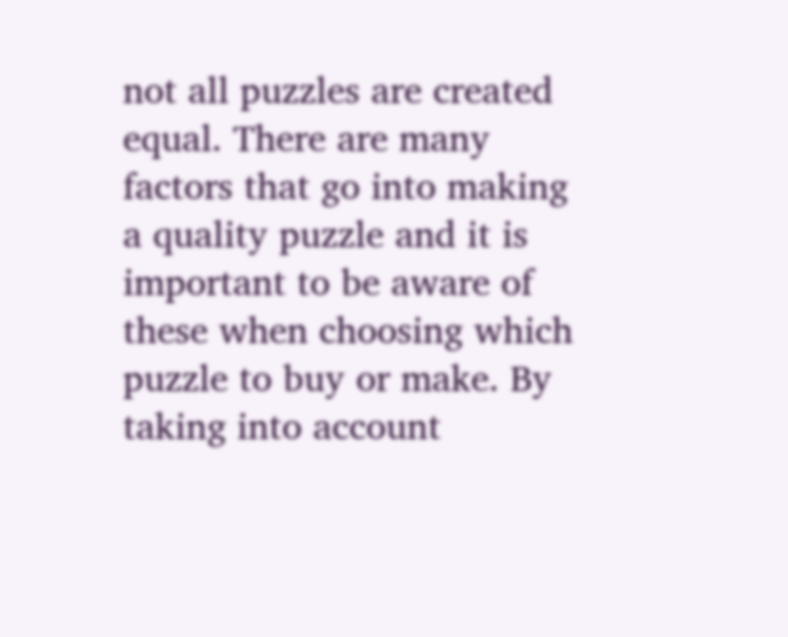not all puzzles are created equal. There are many factors that go into making a quality puzzle and it is important to be aware of these when choosing which puzzle to buy or make. By taking into account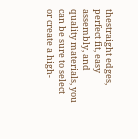thestraight edges, perfect fit, easy assembly, and quality materials, you can be sure to select or create a high-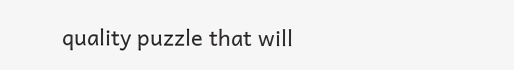quality puzzle that will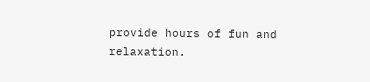provide hours of fun and relaxation.